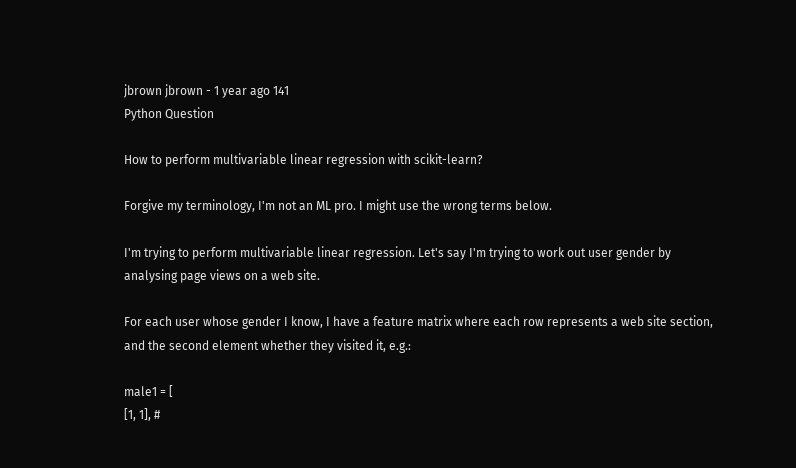jbrown jbrown - 1 year ago 141
Python Question

How to perform multivariable linear regression with scikit-learn?

Forgive my terminology, I'm not an ML pro. I might use the wrong terms below.

I'm trying to perform multivariable linear regression. Let's say I'm trying to work out user gender by analysing page views on a web site.

For each user whose gender I know, I have a feature matrix where each row represents a web site section, and the second element whether they visited it, e.g.:

male1 = [
[1, 1], #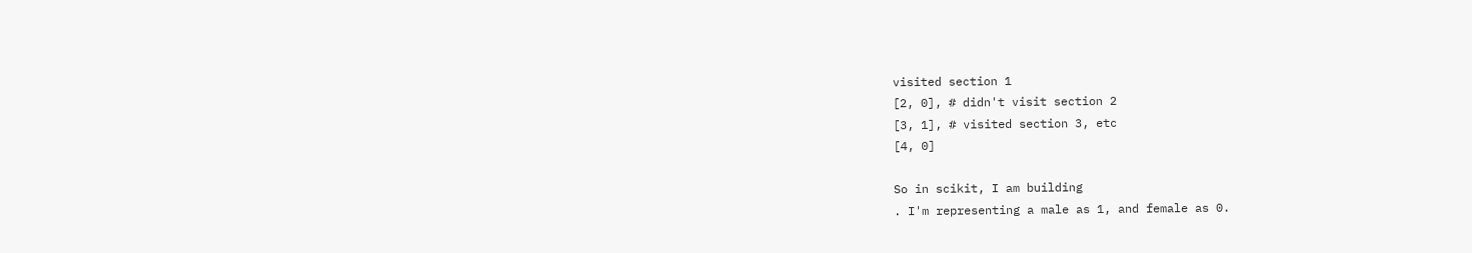visited section 1
[2, 0], # didn't visit section 2
[3, 1], # visited section 3, etc
[4, 0]

So in scikit, I am building
. I'm representing a male as 1, and female as 0.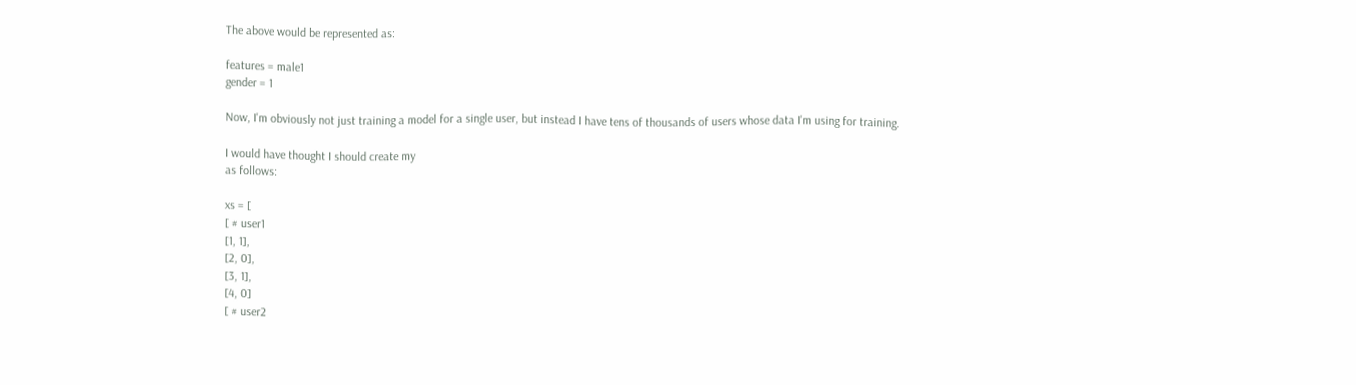The above would be represented as:

features = male1
gender = 1

Now, I'm obviously not just training a model for a single user, but instead I have tens of thousands of users whose data I'm using for training.

I would have thought I should create my
as follows:

xs = [
[ # user1
[1, 1],
[2, 0],
[3, 1],
[4, 0]
[ # user2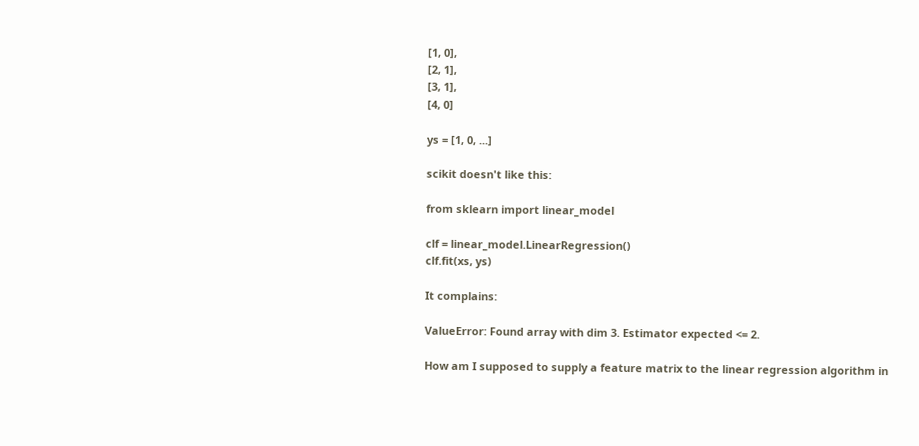[1, 0],
[2, 1],
[3, 1],
[4, 0]

ys = [1, 0, ...]

scikit doesn't like this:

from sklearn import linear_model

clf = linear_model.LinearRegression()
clf.fit(xs, ys)

It complains:

ValueError: Found array with dim 3. Estimator expected <= 2.

How am I supposed to supply a feature matrix to the linear regression algorithm in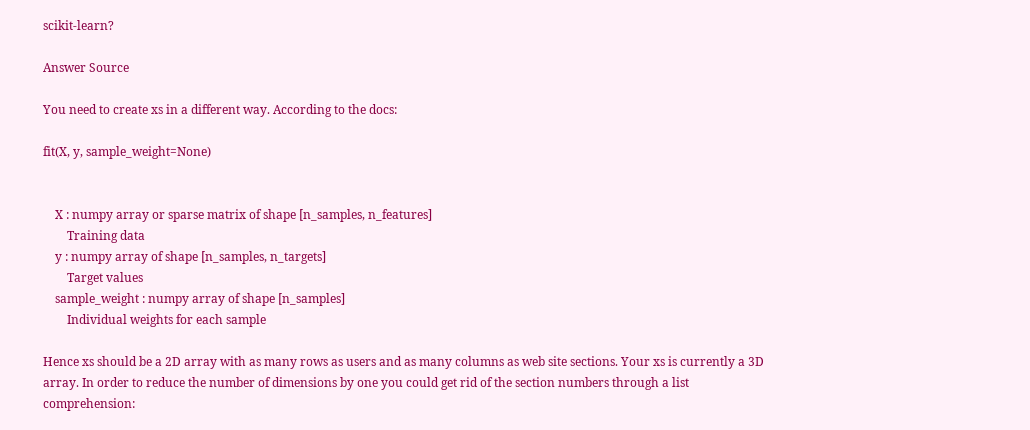scikit-learn?

Answer Source

You need to create xs in a different way. According to the docs:

fit(X, y, sample_weight=None)


    X : numpy array or sparse matrix of shape [n_samples, n_features]
        Training data
    y : numpy array of shape [n_samples, n_targets]
        Target values
    sample_weight : numpy array of shape [n_samples]
        Individual weights for each sample

Hence xs should be a 2D array with as many rows as users and as many columns as web site sections. Your xs is currently a 3D array. In order to reduce the number of dimensions by one you could get rid of the section numbers through a list comprehension: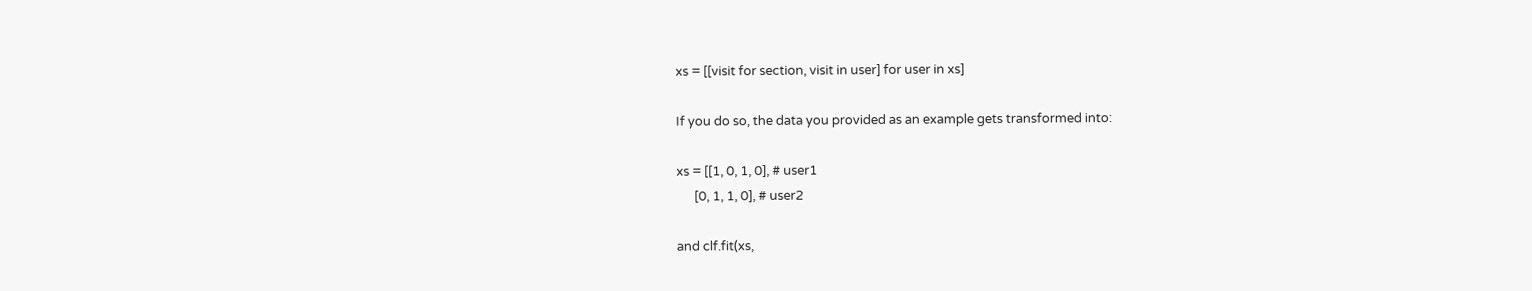xs = [[visit for section, visit in user] for user in xs]

If you do so, the data you provided as an example gets transformed into:

xs = [[1, 0, 1, 0], # user1
      [0, 1, 1, 0], # user2

and clf.fit(xs,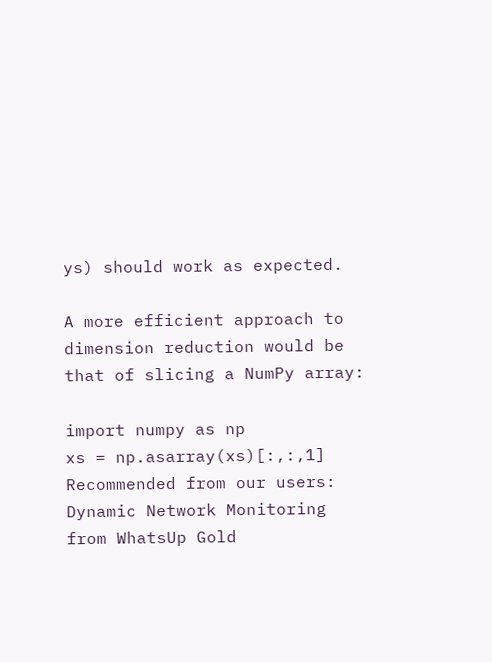ys) should work as expected.

A more efficient approach to dimension reduction would be that of slicing a NumPy array:

import numpy as np
xs = np.asarray(xs)[:,:,1]
Recommended from our users: Dynamic Network Monitoring from WhatsUp Gold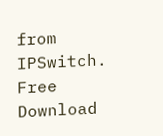from IPSwitch. Free Download